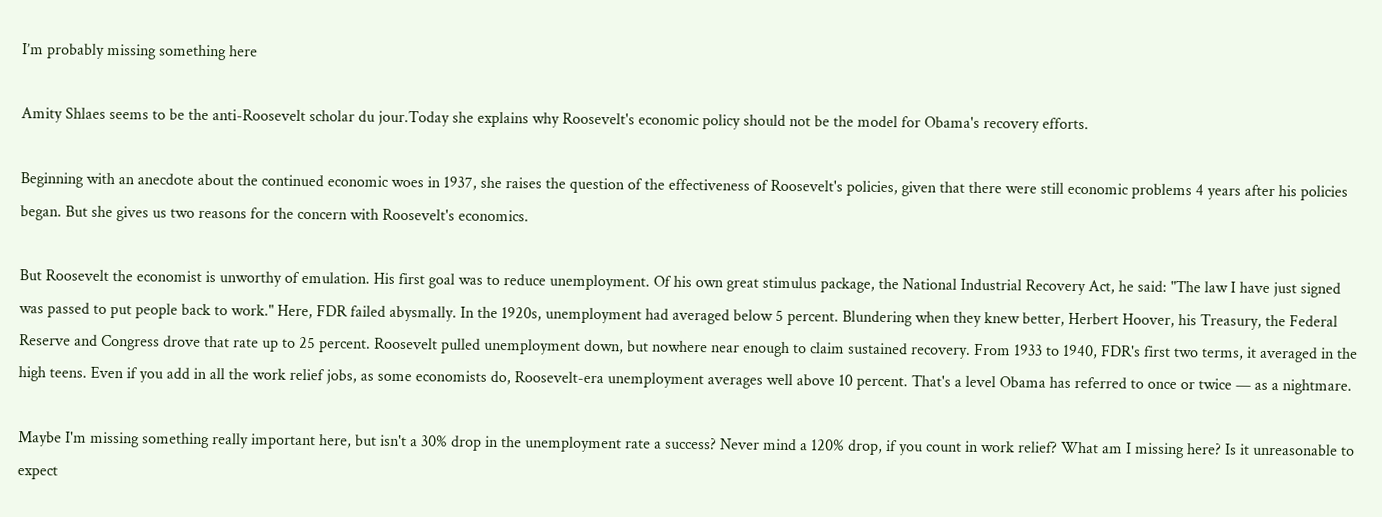I’m probably missing something here

Amity Shlaes seems to be the anti-Roosevelt scholar du jour.Today she explains why Roosevelt's economic policy should not be the model for Obama's recovery efforts.

Beginning with an anecdote about the continued economic woes in 1937, she raises the question of the effectiveness of Roosevelt's policies, given that there were still economic problems 4 years after his policies began. But she gives us two reasons for the concern with Roosevelt's economics.

But Roosevelt the economist is unworthy of emulation. His first goal was to reduce unemployment. Of his own great stimulus package, the National Industrial Recovery Act, he said: "The law I have just signed was passed to put people back to work." Here, FDR failed abysmally. In the 1920s, unemployment had averaged below 5 percent. Blundering when they knew better, Herbert Hoover, his Treasury, the Federal Reserve and Congress drove that rate up to 25 percent. Roosevelt pulled unemployment down, but nowhere near enough to claim sustained recovery. From 1933 to 1940, FDR's first two terms, it averaged in the high teens. Even if you add in all the work relief jobs, as some economists do, Roosevelt-era unemployment averages well above 10 percent. That's a level Obama has referred to once or twice — as a nightmare.

Maybe I'm missing something really important here, but isn't a 30% drop in the unemployment rate a success? Never mind a 120% drop, if you count in work relief? What am I missing here? Is it unreasonable to expect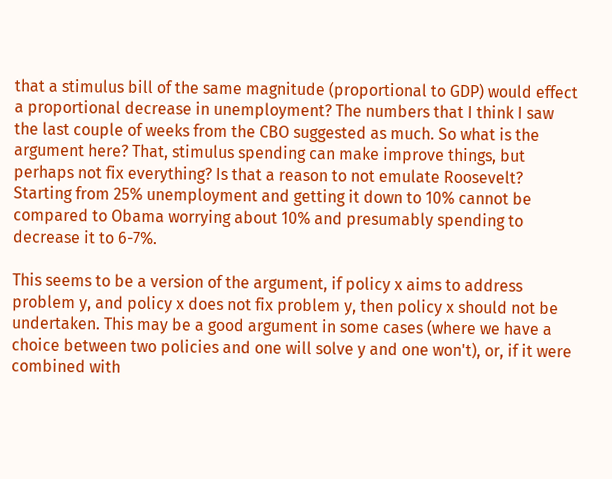that a stimulus bill of the same magnitude (proportional to GDP) would effect a proportional decrease in unemployment? The numbers that I think I saw the last couple of weeks from the CBO suggested as much. So what is the argument here? That, stimulus spending can make improve things, but perhaps not fix everything? Is that a reason to not emulate Roosevelt? Starting from 25% unemployment and getting it down to 10% cannot be compared to Obama worrying about 10% and presumably spending to decrease it to 6-7%.

This seems to be a version of the argument, if policy x aims to address problem y, and policy x does not fix problem y, then policy x should not be undertaken. This may be a good argument in some cases (where we have a choice between two policies and one will solve y and one won't), or, if it were combined with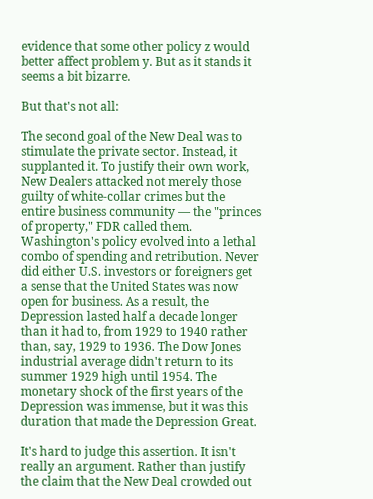evidence that some other policy z would better affect problem y. But as it stands it seems a bit bizarre.

But that's not all:

The second goal of the New Deal was to stimulate the private sector. Instead, it supplanted it. To justify their own work, New Dealers attacked not merely those guilty of white-collar crimes but the entire business community — the "princes of property," FDR called them. Washington's policy evolved into a lethal combo of spending and retribution. Never did either U.S. investors or foreigners get a sense that the United States was now open for business. As a result, the Depression lasted half a decade longer than it had to, from 1929 to 1940 rather than, say, 1929 to 1936. The Dow Jones industrial average didn't return to its summer 1929 high until 1954. The monetary shock of the first years of the Depression was immense, but it was this duration that made the Depression Great.

It's hard to judge this assertion. It isn't really an argument. Rather than justify the claim that the New Deal crowded out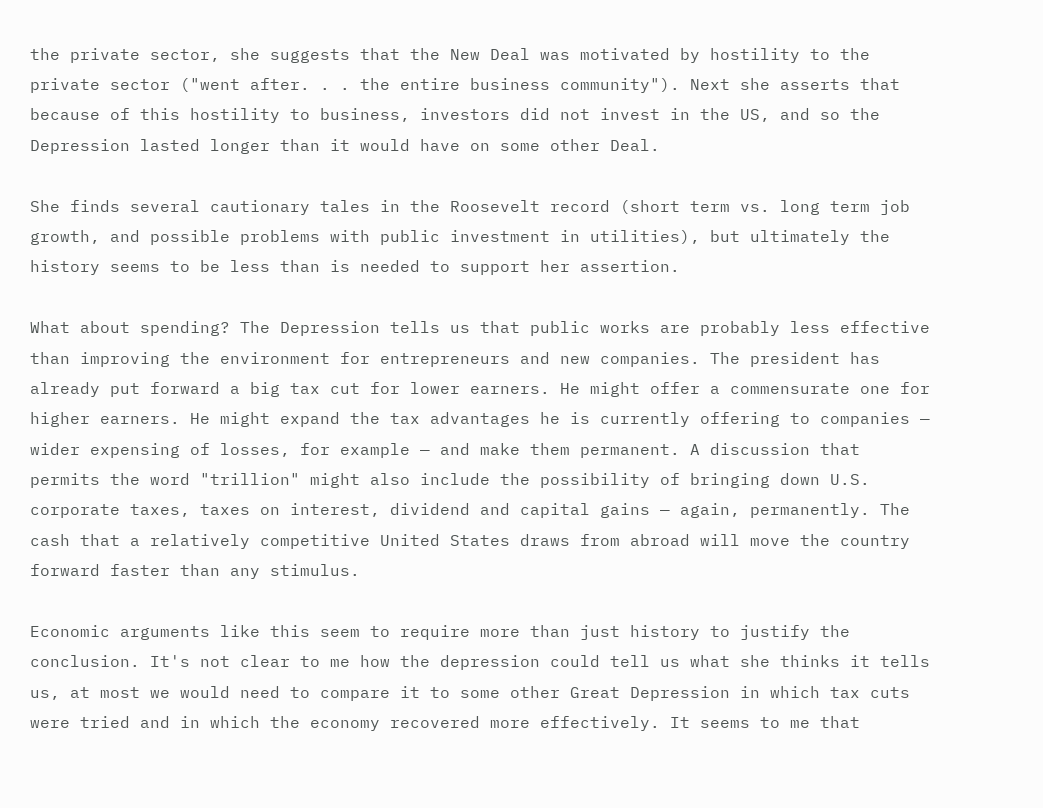the private sector, she suggests that the New Deal was motivated by hostility to the private sector ("went after. . . the entire business community"). Next she asserts that because of this hostility to business, investors did not invest in the US, and so the Depression lasted longer than it would have on some other Deal.

She finds several cautionary tales in the Roosevelt record (short term vs. long term job growth, and possible problems with public investment in utilities), but ultimately the history seems to be less than is needed to support her assertion.

What about spending? The Depression tells us that public works are probably less effective than improving the environment for entrepreneurs and new companies. The president has already put forward a big tax cut for lower earners. He might offer a commensurate one for higher earners. He might expand the tax advantages he is currently offering to companies — wider expensing of losses, for example — and make them permanent. A discussion that permits the word "trillion" might also include the possibility of bringing down U.S. corporate taxes, taxes on interest, dividend and capital gains — again, permanently. The cash that a relatively competitive United States draws from abroad will move the country forward faster than any stimulus.

Economic arguments like this seem to require more than just history to justify the conclusion. It's not clear to me how the depression could tell us what she thinks it tells us, at most we would need to compare it to some other Great Depression in which tax cuts were tried and in which the economy recovered more effectively. It seems to me that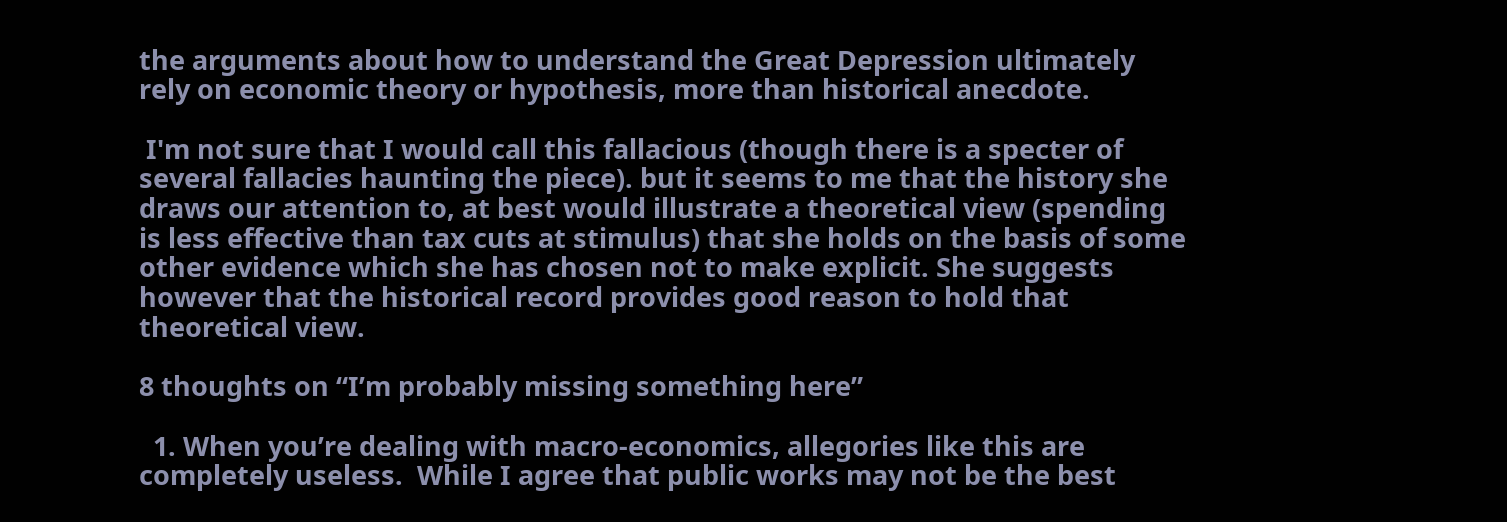the arguments about how to understand the Great Depression ultimately rely on economic theory or hypothesis, more than historical anecdote.

 I'm not sure that I would call this fallacious (though there is a specter of several fallacies haunting the piece). but it seems to me that the history she draws our attention to, at best would illustrate a theoretical view (spending is less effective than tax cuts at stimulus) that she holds on the basis of some other evidence which she has chosen not to make explicit. She suggests however that the historical record provides good reason to hold that theoretical view.

8 thoughts on “I’m probably missing something here”

  1. When you’re dealing with macro-economics, allegories like this are completely useless.  While I agree that public works may not be the best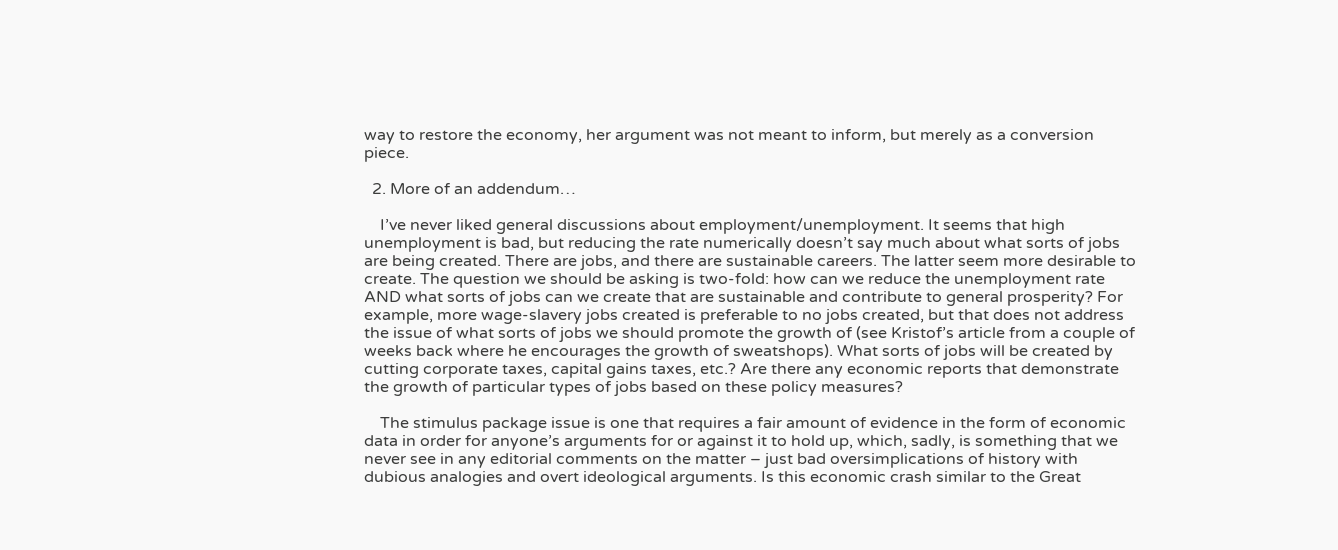way to restore the economy, her argument was not meant to inform, but merely as a conversion piece.

  2. More of an addendum…

    I’ve never liked general discussions about employment/unemployment. It seems that high unemployment is bad, but reducing the rate numerically doesn’t say much about what sorts of jobs are being created. There are jobs, and there are sustainable careers. The latter seem more desirable to create. The question we should be asking is two-fold: how can we reduce the unemployment rate AND what sorts of jobs can we create that are sustainable and contribute to general prosperity? For example, more wage-slavery jobs created is preferable to no jobs created, but that does not address the issue of what sorts of jobs we should promote the growth of (see Kristof’s article from a couple of weeks back where he encourages the growth of sweatshops). What sorts of jobs will be created by cutting corporate taxes, capital gains taxes, etc.? Are there any economic reports that demonstrate the growth of particular types of jobs based on these policy measures?

    The stimulus package issue is one that requires a fair amount of evidence in the form of economic data in order for anyone’s arguments for or against it to hold up, which, sadly, is something that we never see in any editorial comments on the matter – just bad oversimplications of history with dubious analogies and overt ideological arguments. Is this economic crash similar to the Great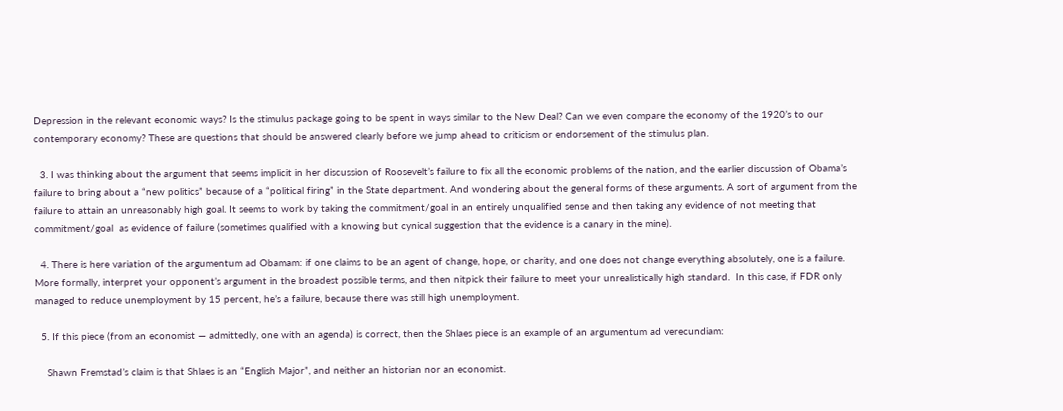Depression in the relevant economic ways? Is the stimulus package going to be spent in ways similar to the New Deal? Can we even compare the economy of the 1920’s to our contemporary economy? These are questions that should be answered clearly before we jump ahead to criticism or endorsement of the stimulus plan.

  3. I was thinking about the argument that seems implicit in her discussion of Roosevelt’s failure to fix all the economic problems of the nation, and the earlier discussion of Obama’s failure to bring about a “new politics” because of a “political firing” in the State department. And wondering about the general forms of these arguments. A sort of argument from the failure to attain an unreasonably high goal. It seems to work by taking the commitment/goal in an entirely unqualified sense and then taking any evidence of not meeting that commitment/goal  as evidence of failure (sometimes qualified with a knowing but cynical suggestion that the evidence is a canary in the mine).

  4. There is here variation of the argumentum ad Obamam: if one claims to be an agent of change, hope, or charity, and one does not change everything absolutely, one is a failure.  More formally, interpret your opponent’s argument in the broadest possible terms, and then nitpick their failure to meet your unrealistically high standard.  In this case, if FDR only managed to reduce unemployment by 15 percent, he’s a failure, because there was still high unemployment.

  5. If this piece (from an economist — admittedly, one with an agenda) is correct, then the Shlaes piece is an example of an argumentum ad verecundiam:

    Shawn Fremstad’s claim is that Shlaes is an “English Major”, and neither an historian nor an economist.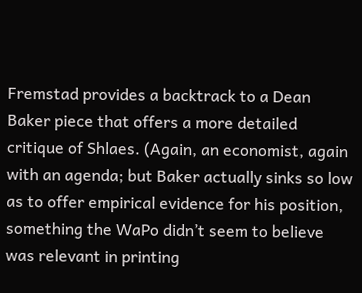Fremstad provides a backtrack to a Dean Baker piece that offers a more detailed critique of Shlaes. (Again, an economist, again with an agenda; but Baker actually sinks so low as to offer empirical evidence for his position, something the WaPo didn’t seem to believe was relevant in printing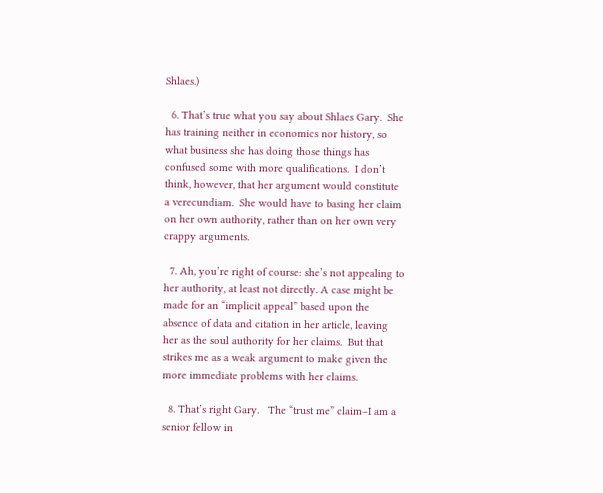Shlaes.)

  6. That’s true what you say about Shlaes Gary.  She has training neither in economics nor history, so what business she has doing those things has confused some with more qualifications.  I don’t think, however, that her argument would constitute a verecundiam.  She would have to basing her claim on her own authority, rather than on her own very crappy arguments.

  7. Ah, you’re right of course: she’s not appealing to her authority, at least not directly. A case might be made for an “implicit appeal” based upon the absence of data and citation in her article, leaving her as the soul authority for her claims.  But that strikes me as a weak argument to make given the more immediate problems with her claims.

  8. That’s right Gary.   The “trust me” claim–I am a senior fellow in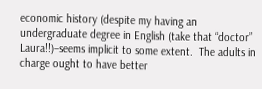economic history (despite my having an undergraduate degree in English (take that “doctor” Laura!!)–seems implicit to some extent.  The adults in charge ought to have better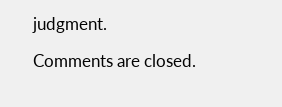judgment.

Comments are closed.